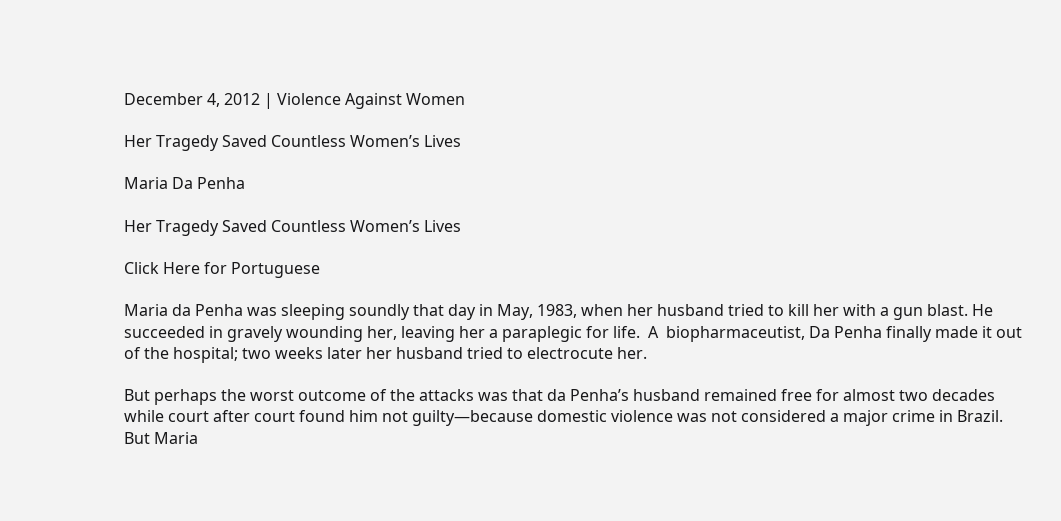December 4, 2012 | Violence Against Women

Her Tragedy Saved Countless Women’s Lives

Maria Da Penha

Her Tragedy Saved Countless Women’s Lives

Click Here for Portuguese

Maria da Penha was sleeping soundly that day in May, 1983, when her husband tried to kill her with a gun blast. He succeeded in gravely wounding her, leaving her a paraplegic for life.  A  biopharmaceutist, Da Penha finally made it out of the hospital; two weeks later her husband tried to electrocute her.

But perhaps the worst outcome of the attacks was that da Penha’s husband remained free for almost two decades while court after court found him not guilty—because domestic violence was not considered a major crime in Brazil. But Maria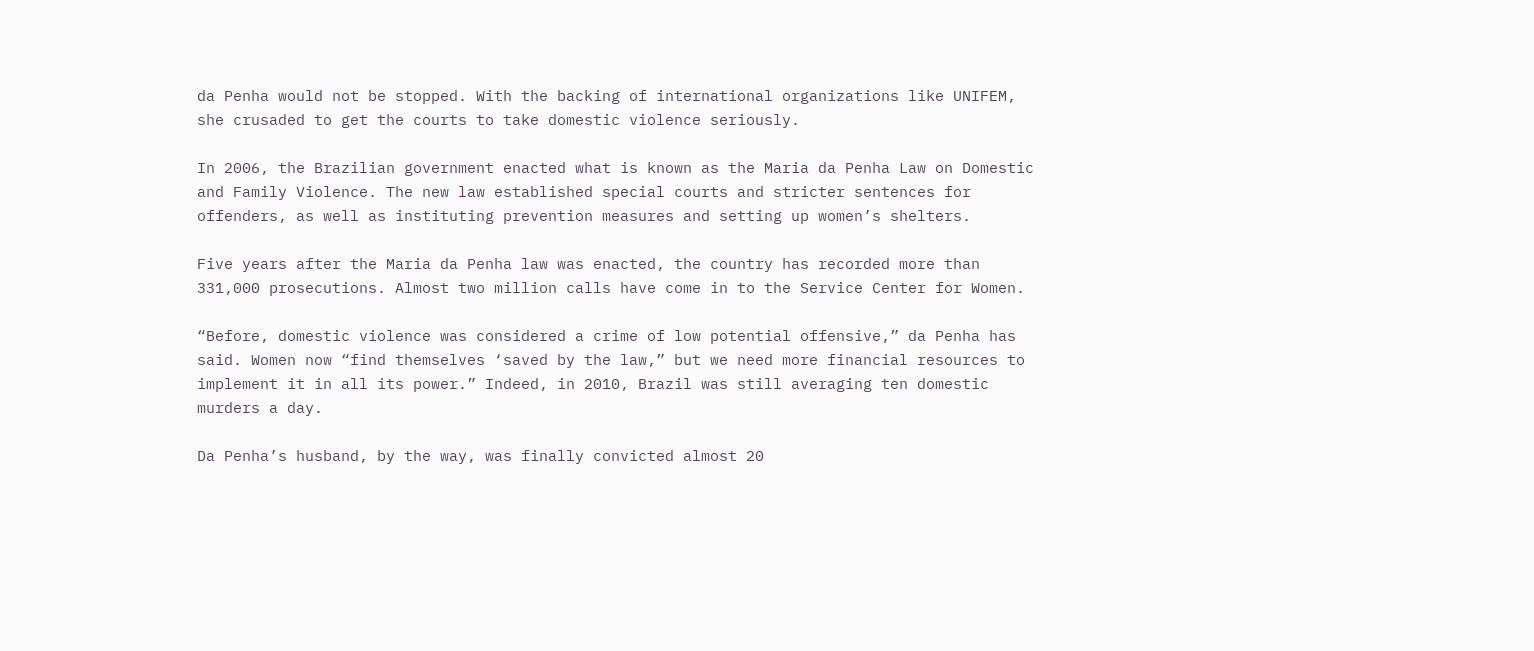da Penha would not be stopped. With the backing of international organizations like UNIFEM, she crusaded to get the courts to take domestic violence seriously.

In 2006, the Brazilian government enacted what is known as the Maria da Penha Law on Domestic and Family Violence. The new law established special courts and stricter sentences for offenders, as well as instituting prevention measures and setting up women’s shelters.

Five years after the Maria da Penha law was enacted, the country has recorded more than 331,000 prosecutions. Almost two million calls have come in to the Service Center for Women.

“Before, domestic violence was considered a crime of low potential offensive,” da Penha has said. Women now “find themselves ‘saved by the law,” but we need more financial resources to implement it in all its power.” Indeed, in 2010, Brazil was still averaging ten domestic murders a day.

Da Penha’s husband, by the way, was finally convicted almost 20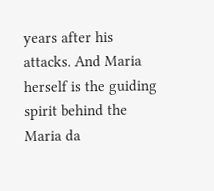years after his attacks. And Maria herself is the guiding spirit behind the Maria da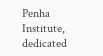Penha Institute, dedicated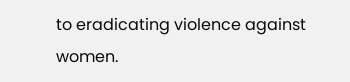to eradicating violence against women.